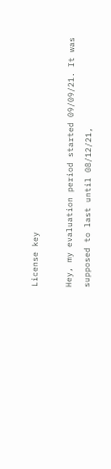License key

Hey, my evaluation period started 09/09/21. It was supposed to last until 08/12/21,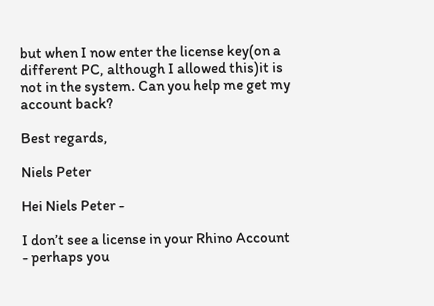but when I now enter the license key(on a different PC, although I allowed this)it is not in the system. Can you help me get my account back?

Best regards,

Niels Peter

Hei Niels Peter -

I don’t see a license in your Rhino Account - perhaps you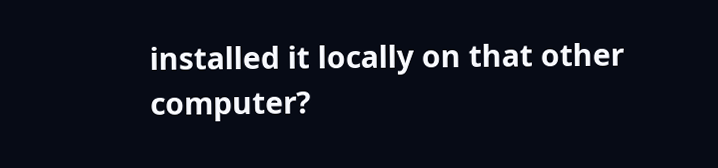installed it locally on that other computer?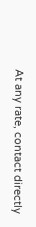At any rate, contact directly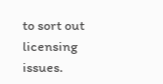to sort out licensing issues.